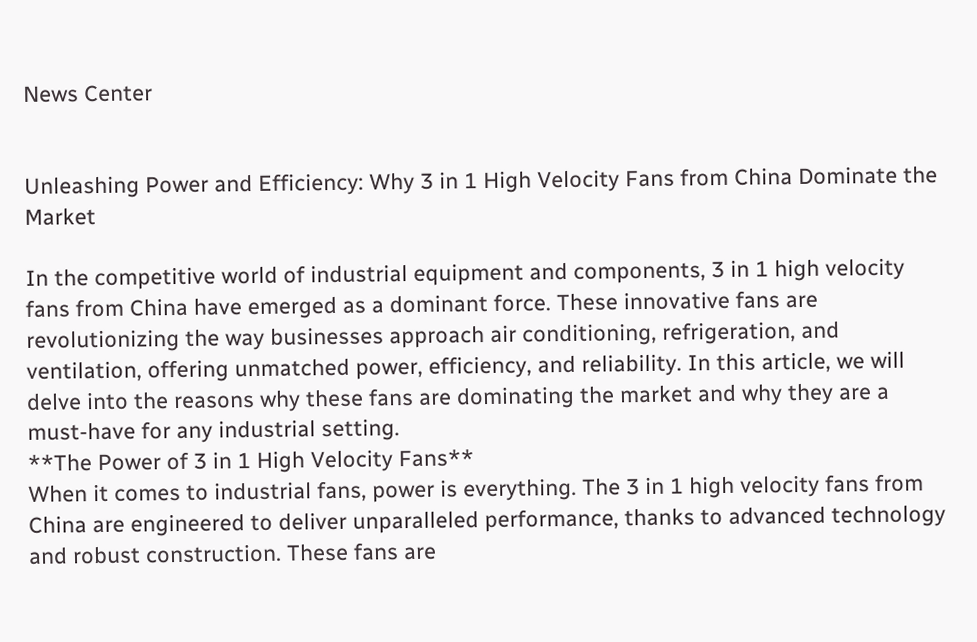News Center


Unleashing Power and Efficiency: Why 3 in 1 High Velocity Fans from China Dominate the Market

In the competitive world of industrial equipment and components, 3 in 1 high velocity fans from China have emerged as a dominant force. These innovative fans are revolutionizing the way businesses approach air conditioning, refrigeration, and ventilation, offering unmatched power, efficiency, and reliability. In this article, we will delve into the reasons why these fans are dominating the market and why they are a must-have for any industrial setting.
**The Power of 3 in 1 High Velocity Fans**
When it comes to industrial fans, power is everything. The 3 in 1 high velocity fans from China are engineered to deliver unparalleled performance, thanks to advanced technology and robust construction. These fans are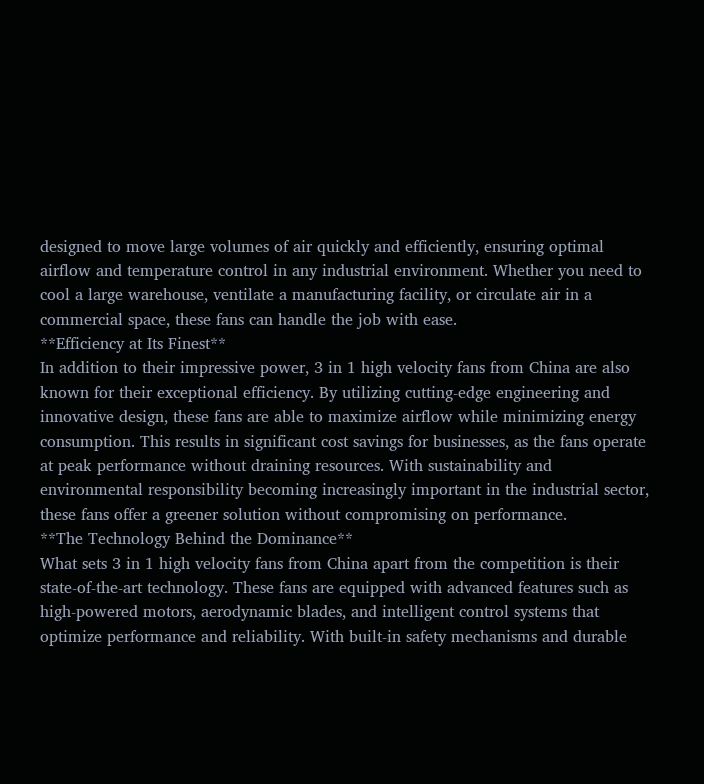designed to move large volumes of air quickly and efficiently, ensuring optimal airflow and temperature control in any industrial environment. Whether you need to cool a large warehouse, ventilate a manufacturing facility, or circulate air in a commercial space, these fans can handle the job with ease.
**Efficiency at Its Finest**
In addition to their impressive power, 3 in 1 high velocity fans from China are also known for their exceptional efficiency. By utilizing cutting-edge engineering and innovative design, these fans are able to maximize airflow while minimizing energy consumption. This results in significant cost savings for businesses, as the fans operate at peak performance without draining resources. With sustainability and environmental responsibility becoming increasingly important in the industrial sector, these fans offer a greener solution without compromising on performance.
**The Technology Behind the Dominance**
What sets 3 in 1 high velocity fans from China apart from the competition is their state-of-the-art technology. These fans are equipped with advanced features such as high-powered motors, aerodynamic blades, and intelligent control systems that optimize performance and reliability. With built-in safety mechanisms and durable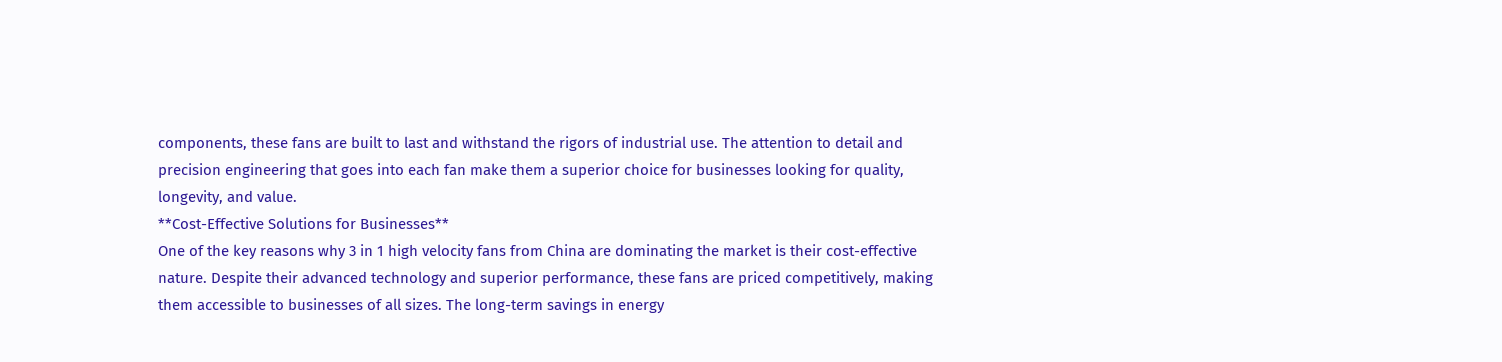components, these fans are built to last and withstand the rigors of industrial use. The attention to detail and precision engineering that goes into each fan make them a superior choice for businesses looking for quality, longevity, and value.
**Cost-Effective Solutions for Businesses**
One of the key reasons why 3 in 1 high velocity fans from China are dominating the market is their cost-effective nature. Despite their advanced technology and superior performance, these fans are priced competitively, making them accessible to businesses of all sizes. The long-term savings in energy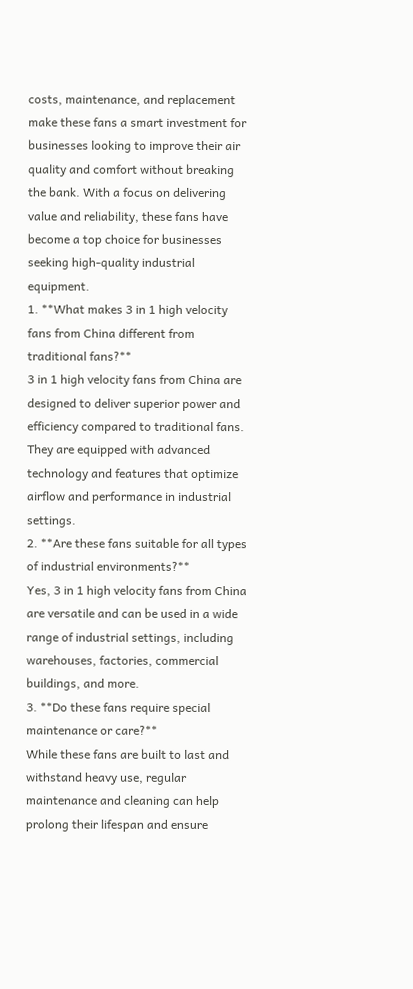costs, maintenance, and replacement make these fans a smart investment for businesses looking to improve their air quality and comfort without breaking the bank. With a focus on delivering value and reliability, these fans have become a top choice for businesses seeking high-quality industrial equipment.
1. **What makes 3 in 1 high velocity fans from China different from traditional fans?**
3 in 1 high velocity fans from China are designed to deliver superior power and efficiency compared to traditional fans. They are equipped with advanced technology and features that optimize airflow and performance in industrial settings.
2. **Are these fans suitable for all types of industrial environments?**
Yes, 3 in 1 high velocity fans from China are versatile and can be used in a wide range of industrial settings, including warehouses, factories, commercial buildings, and more.
3. **Do these fans require special maintenance or care?**
While these fans are built to last and withstand heavy use, regular maintenance and cleaning can help prolong their lifespan and ensure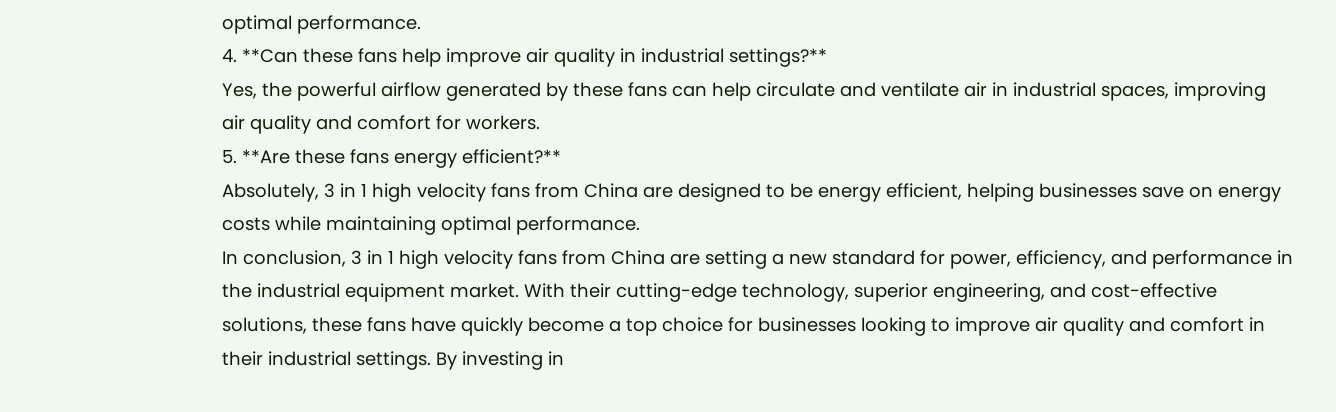optimal performance.
4. **Can these fans help improve air quality in industrial settings?**
Yes, the powerful airflow generated by these fans can help circulate and ventilate air in industrial spaces, improving air quality and comfort for workers.
5. **Are these fans energy efficient?**
Absolutely, 3 in 1 high velocity fans from China are designed to be energy efficient, helping businesses save on energy costs while maintaining optimal performance.
In conclusion, 3 in 1 high velocity fans from China are setting a new standard for power, efficiency, and performance in the industrial equipment market. With their cutting-edge technology, superior engineering, and cost-effective solutions, these fans have quickly become a top choice for businesses looking to improve air quality and comfort in their industrial settings. By investing in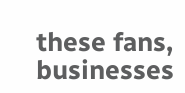these fans, businesses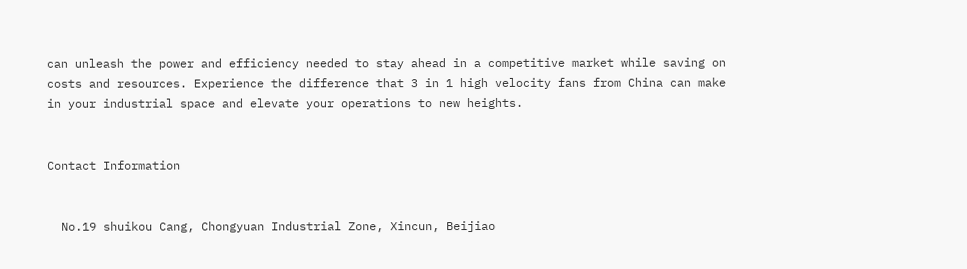can unleash the power and efficiency needed to stay ahead in a competitive market while saving on costs and resources. Experience the difference that 3 in 1 high velocity fans from China can make in your industrial space and elevate your operations to new heights.


Contact Information


  No.19 shuikou Cang, Chongyuan Industrial Zone, Xincun, Beijiao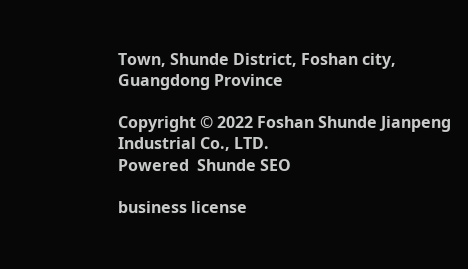Town, Shunde District, Foshan city, Guangdong Province

Copyright © 2022 Foshan Shunde Jianpeng Industrial Co., LTD.
Powered  Shunde SEO

business license